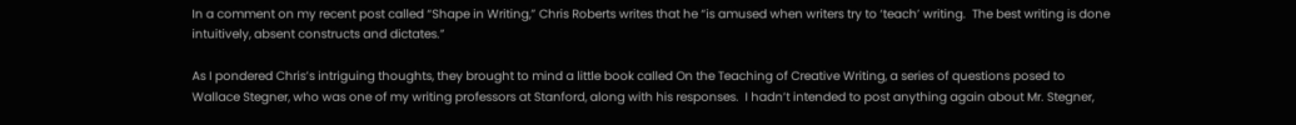In a comment on my recent post called “Shape in Writing,” Chris Roberts writes that he “is amused when writers try to ‘teach’ writing.  The best writing is done intuitively, absent constructs and dictates.”

As I pondered Chris’s intriguing thoughts, they brought to mind a little book called On the Teaching of Creative Writing, a series of questions posed to Wallace Stegner, who was one of my writing professors at Stanford, along with his responses.  I hadn’t intended to post anything again about Mr. Stegner,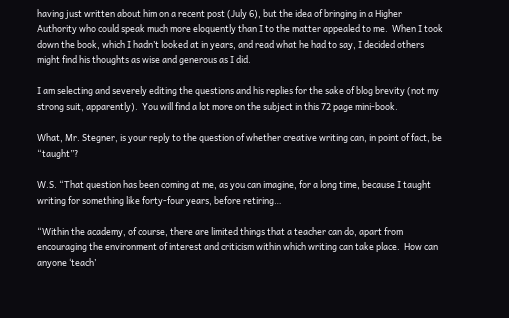having just written about him on a recent post (July 6), but the idea of bringing in a Higher Authority who could speak much more eloquently than I to the matter appealed to me.  When I took down the book, which I hadn’t looked at in years, and read what he had to say, I decided others might find his thoughts as wise and generous as I did.

I am selecting and severely editing the questions and his replies for the sake of blog brevity (not my strong suit, apparently).  You will find a lot more on the subject in this 72 page mini-book.

What, Mr. Stegner, is your reply to the question of whether creative writing can, in point of fact, be “taught”?

W.S. “That question has been coming at me, as you can imagine, for a long time, because I taught writing for something like forty-four years, before retiring…

“Within the academy, of course, there are limited things that a teacher can do, apart from encouraging the environment of interest and criticism within which writing can take place.  How can anyone ‘teach’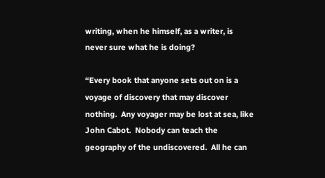writing, when he himself, as a writer, is never sure what he is doing?

“Every book that anyone sets out on is a voyage of discovery that may discover nothing.  Any voyager may be lost at sea, like John Cabot.  Nobody can teach the geography of the undiscovered.  All he can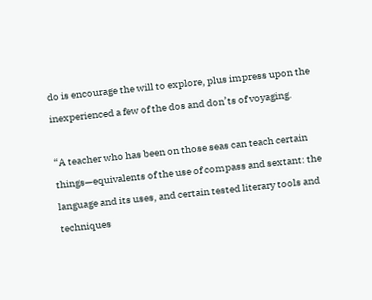do is encourage the will to explore, plus impress upon the inexperienced a few of the dos and don’ts of voyaging.

“A teacher who has been on those seas can teach certain things—equivalents of the use of compass and sextant: the language and its uses, and certain tested literary tools and techniques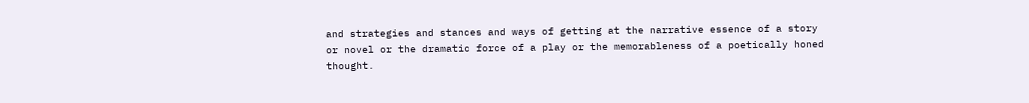and strategies and stances and ways of getting at the narrative essence of a story or novel or the dramatic force of a play or the memorableness of a poetically honed thought.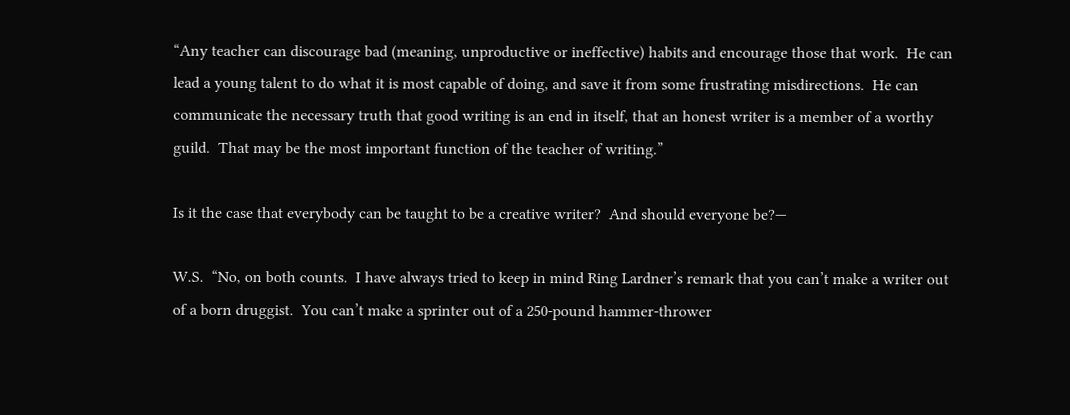“Any teacher can discourage bad (meaning, unproductive or ineffective) habits and encourage those that work.  He can lead a young talent to do what it is most capable of doing, and save it from some frustrating misdirections.  He can communicate the necessary truth that good writing is an end in itself, that an honest writer is a member of a worthy guild.  That may be the most important function of the teacher of writing.”

Is it the case that everybody can be taught to be a creative writer?  And should everyone be?—

W.S.  “No, on both counts.  I have always tried to keep in mind Ring Lardner’s remark that you can’t make a writer out of a born druggist.  You can’t make a sprinter out of a 250-pound hammer-thrower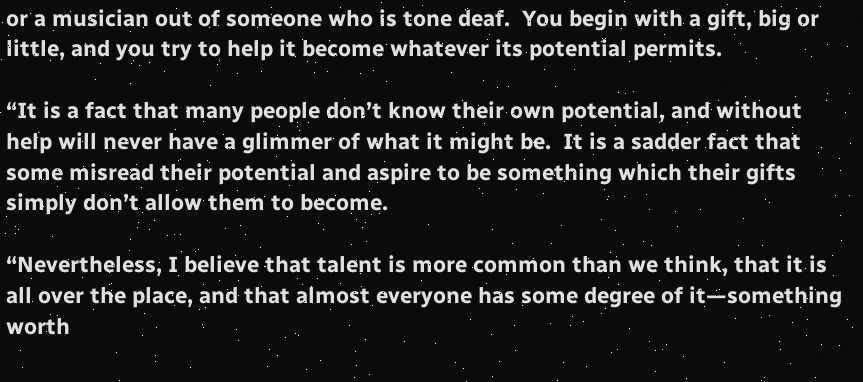or a musician out of someone who is tone deaf.  You begin with a gift, big or little, and you try to help it become whatever its potential permits.

“It is a fact that many people don’t know their own potential, and without help will never have a glimmer of what it might be.  It is a sadder fact that some misread their potential and aspire to be something which their gifts simply don’t allow them to become.

“Nevertheless, I believe that talent is more common than we think, that it is all over the place, and that almost everyone has some degree of it—something worth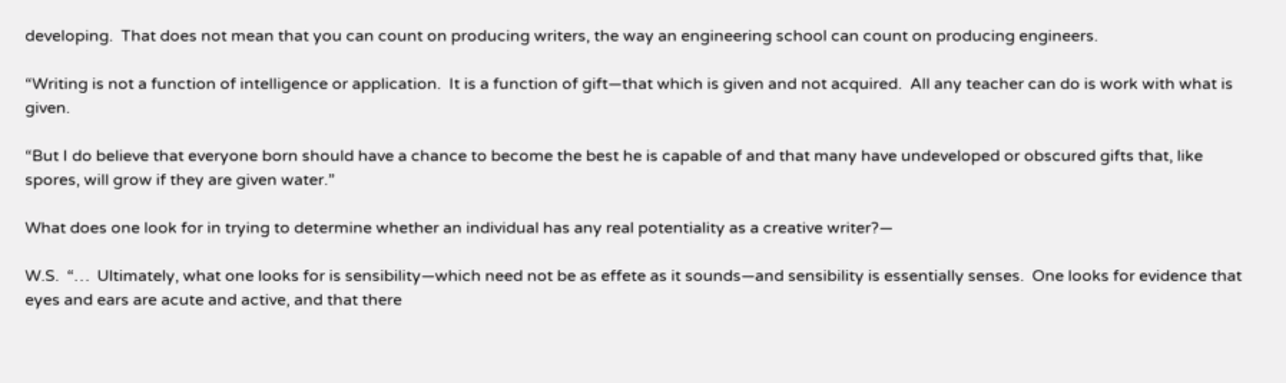developing.  That does not mean that you can count on producing writers, the way an engineering school can count on producing engineers.

“Writing is not a function of intelligence or application.  It is a function of gift—that which is given and not acquired.  All any teacher can do is work with what is given.

“But I do believe that everyone born should have a chance to become the best he is capable of and that many have undeveloped or obscured gifts that, like spores, will grow if they are given water.”

What does one look for in trying to determine whether an individual has any real potentiality as a creative writer?—

W.S.  “…  Ultimately, what one looks for is sensibility—which need not be as effete as it sounds—and sensibility is essentially senses.  One looks for evidence that eyes and ears are acute and active, and that there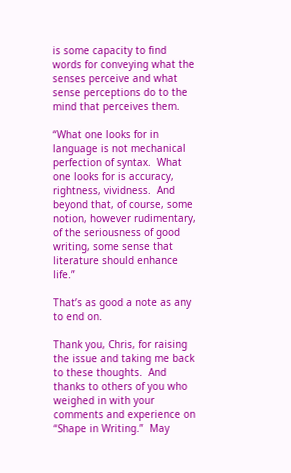is some capacity to find words for conveying what the senses perceive and what sense perceptions do to the mind that perceives them.

“What one looks for in language is not mechanical perfection of syntax.  What one looks for is accuracy, rightness, vividness.  And beyond that, of course, some notion, however rudimentary, of the seriousness of good writing, some sense that literature should enhance life.”

That’s as good a note as any to end on.

Thank you, Chris, for raising the issue and taking me back to these thoughts.  And thanks to others of you who weighed in with your comments and experience on “Shape in Writing.”  May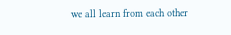we all learn from each other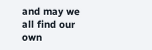and may we all find our own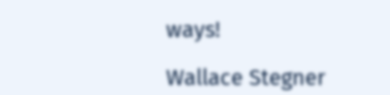ways!

Wallace Stegner